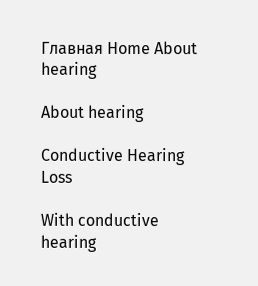Главная Home About hearing

About hearing

Conductive Hearing Loss

With conductive hearing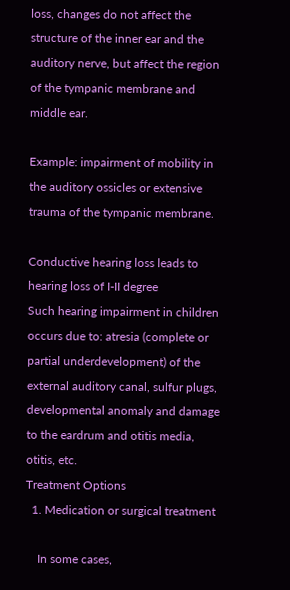loss, changes do not affect the structure of the inner ear and the auditory nerve, but affect the region of the tympanic membrane and middle ear.

Example: impairment of mobility in the auditory ossicles or extensive trauma of the tympanic membrane.

Conductive hearing loss leads to hearing loss of I-II degree
Such hearing impairment in children occurs due to: atresia (complete or partial underdevelopment) of the external auditory canal, sulfur plugs, developmental anomaly and damage to the eardrum and otitis media, otitis, etc.
Treatment Options
  1. Medication or surgical treatment

    In some cases,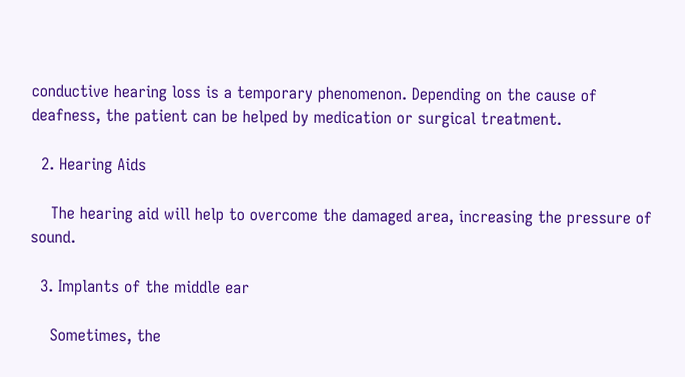conductive hearing loss is a temporary phenomenon. Depending on the cause of deafness, the patient can be helped by medication or surgical treatment.

  2. Hearing Aids

    The hearing aid will help to overcome the damaged area, increasing the pressure of sound.

  3. Implants of the middle ear

    Sometimes, the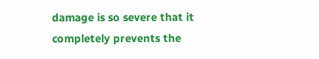damage is so severe that it completely prevents the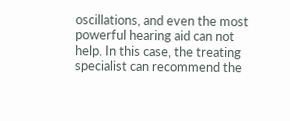oscillations, and even the most powerful hearing aid can not help. In this case, the treating specialist can recommend the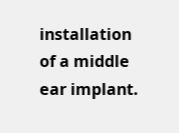installation of a middle ear implant.